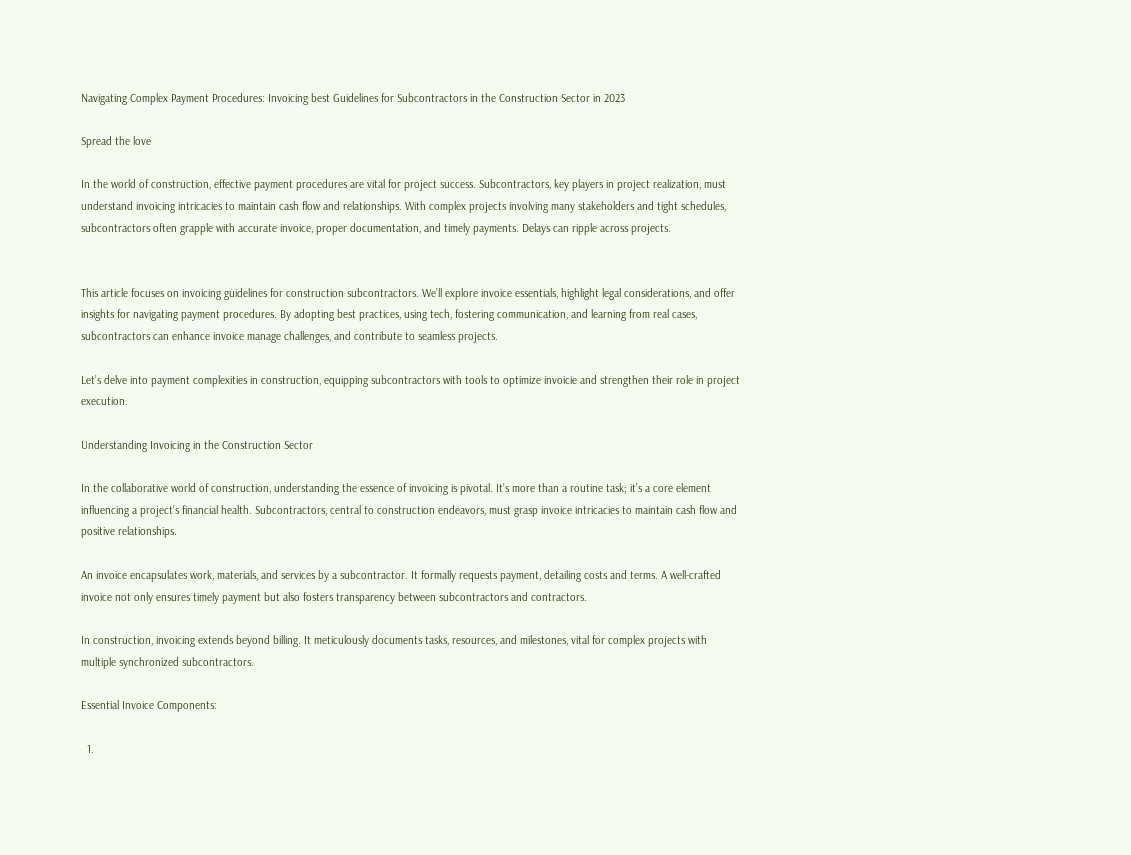Navigating Complex Payment Procedures: Invoicing best Guidelines for Subcontractors in the Construction Sector in 2023

Spread the love

In the world of construction, effective payment procedures are vital for project success. Subcontractors, key players in project realization, must understand invoicing intricacies to maintain cash flow and relationships. With complex projects involving many stakeholders and tight schedules, subcontractors often grapple with accurate invoice, proper documentation, and timely payments. Delays can ripple across projects.


This article focuses on invoicing guidelines for construction subcontractors. We’ll explore invoice essentials, highlight legal considerations, and offer insights for navigating payment procedures. By adopting best practices, using tech, fostering communication, and learning from real cases, subcontractors can enhance invoice manage challenges, and contribute to seamless projects.

Let’s delve into payment complexities in construction, equipping subcontractors with tools to optimize invoicie and strengthen their role in project execution.

Understanding Invoicing in the Construction Sector

In the collaborative world of construction, understanding the essence of invoicing is pivotal. It’s more than a routine task; it’s a core element influencing a project’s financial health. Subcontractors, central to construction endeavors, must grasp invoice intricacies to maintain cash flow and positive relationships.

An invoice encapsulates work, materials, and services by a subcontractor. It formally requests payment, detailing costs and terms. A well-crafted invoice not only ensures timely payment but also fosters transparency between subcontractors and contractors.

In construction, invoicing extends beyond billing. It meticulously documents tasks, resources, and milestones, vital for complex projects with multiple synchronized subcontractors.

Essential Invoice Components:

  1.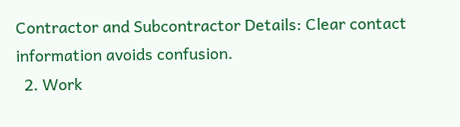Contractor and Subcontractor Details: Clear contact information avoids confusion.
  2. Work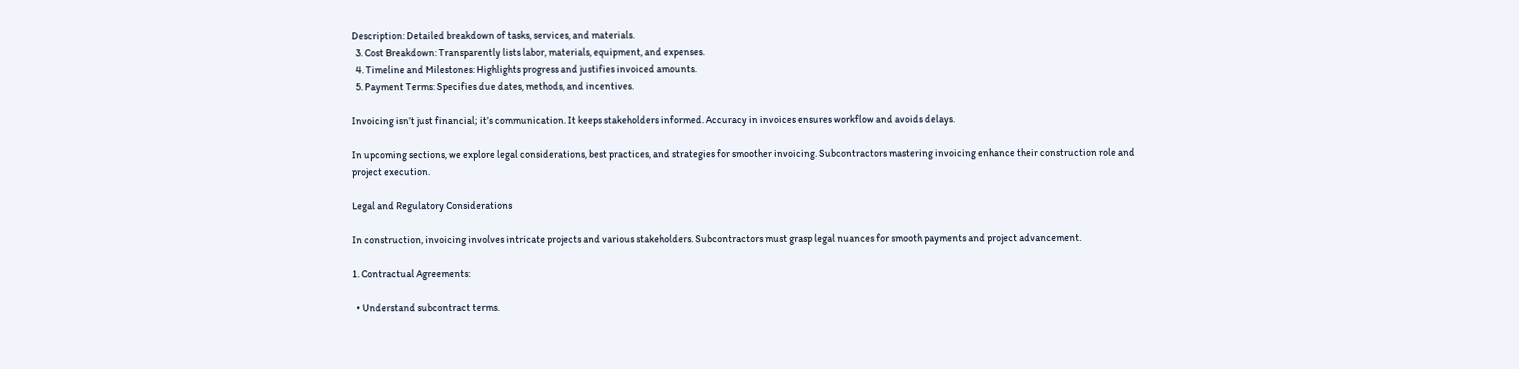Description: Detailed breakdown of tasks, services, and materials.
  3. Cost Breakdown: Transparently lists labor, materials, equipment, and expenses.
  4. Timeline and Milestones: Highlights progress and justifies invoiced amounts.
  5. Payment Terms: Specifies due dates, methods, and incentives.

Invoicing isn’t just financial; it’s communication. It keeps stakeholders informed. Accuracy in invoices ensures workflow and avoids delays.

In upcoming sections, we explore legal considerations, best practices, and strategies for smoother invoicing. Subcontractors mastering invoicing enhance their construction role and project execution.

Legal and Regulatory Considerations

In construction, invoicing involves intricate projects and various stakeholders. Subcontractors must grasp legal nuances for smooth payments and project advancement.

1. Contractual Agreements:

  • Understand subcontract terms.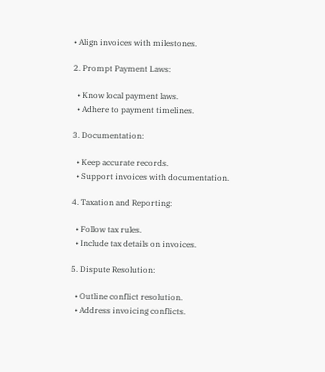• Align invoices with milestones.

2. Prompt Payment Laws:

  • Know local payment laws.
  • Adhere to payment timelines.

3. Documentation:

  • Keep accurate records.
  • Support invoices with documentation.

4. Taxation and Reporting:

  • Follow tax rules.
  • Include tax details on invoices.

5. Dispute Resolution:

  • Outline conflict resolution.
  • Address invoicing conflicts.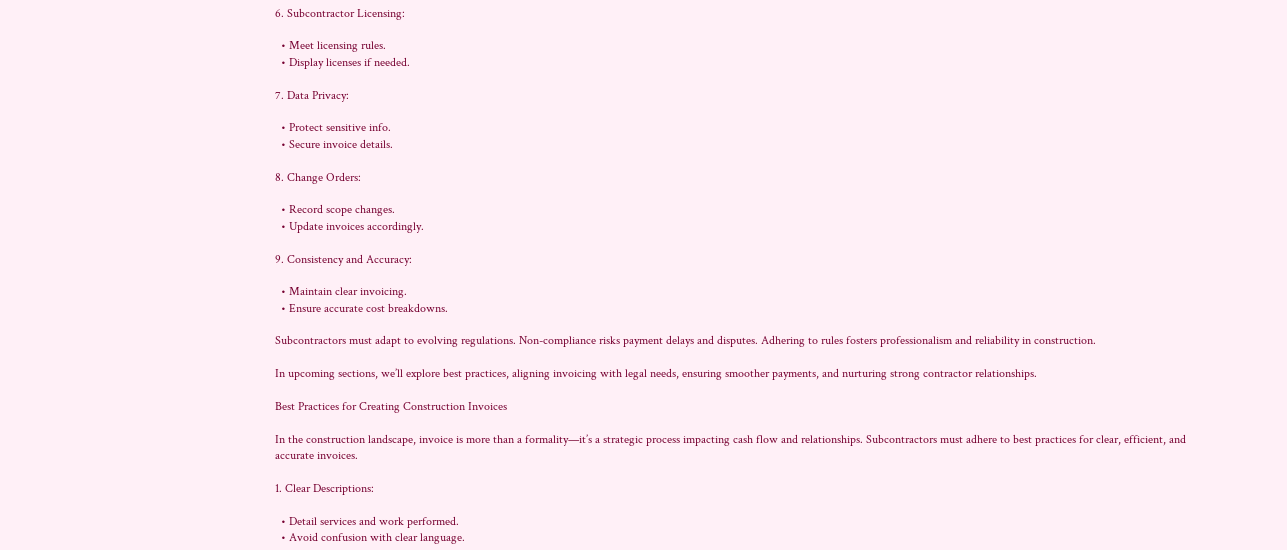6. Subcontractor Licensing:

  • Meet licensing rules.
  • Display licenses if needed.

7. Data Privacy:

  • Protect sensitive info.
  • Secure invoice details.

8. Change Orders:

  • Record scope changes.
  • Update invoices accordingly.

9. Consistency and Accuracy:

  • Maintain clear invoicing.
  • Ensure accurate cost breakdowns.

Subcontractors must adapt to evolving regulations. Non-compliance risks payment delays and disputes. Adhering to rules fosters professionalism and reliability in construction.

In upcoming sections, we’ll explore best practices, aligning invoicing with legal needs, ensuring smoother payments, and nurturing strong contractor relationships.

Best Practices for Creating Construction Invoices

In the construction landscape, invoice is more than a formality—it’s a strategic process impacting cash flow and relationships. Subcontractors must adhere to best practices for clear, efficient, and accurate invoices.

1. Clear Descriptions:

  • Detail services and work performed.
  • Avoid confusion with clear language.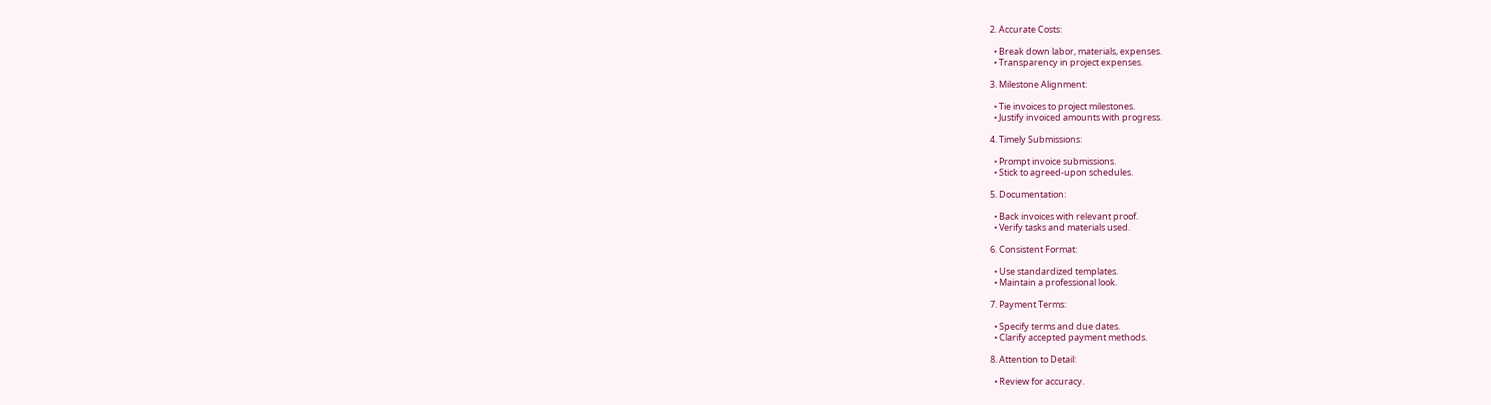2. Accurate Costs:

  • Break down labor, materials, expenses.
  • Transparency in project expenses.

3. Milestone Alignment:

  • Tie invoices to project milestones.
  • Justify invoiced amounts with progress.

4. Timely Submissions:

  • Prompt invoice submissions.
  • Stick to agreed-upon schedules.

5. Documentation:

  • Back invoices with relevant proof.
  • Verify tasks and materials used.

6. Consistent Format:

  • Use standardized templates.
  • Maintain a professional look.

7. Payment Terms:

  • Specify terms and due dates.
  • Clarify accepted payment methods.

8. Attention to Detail:

  • Review for accuracy.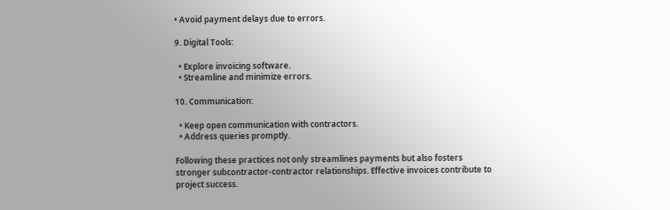• Avoid payment delays due to errors.

9. Digital Tools:

  • Explore invoicing software.
  • Streamline and minimize errors.

10. Communication:

  • Keep open communication with contractors.
  • Address queries promptly.

Following these practices not only streamlines payments but also fosters stronger subcontractor-contractor relationships. Effective invoices contribute to project success.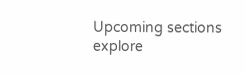Upcoming sections explore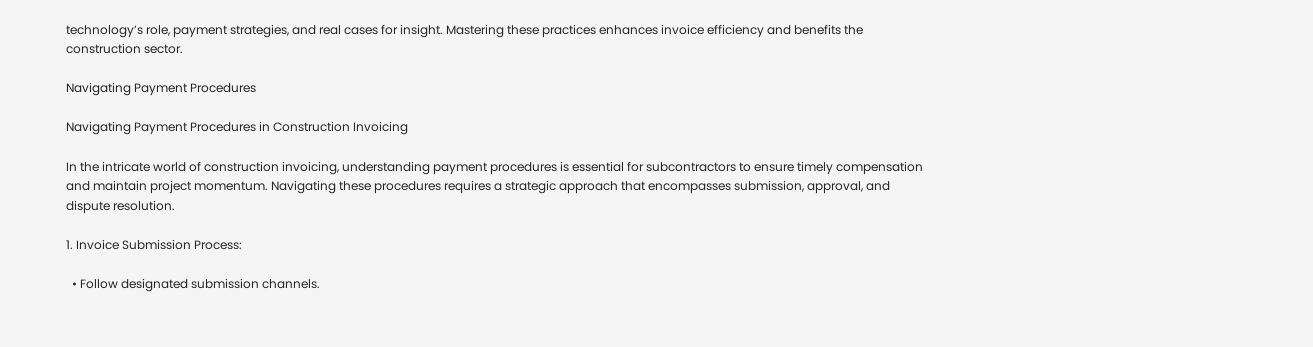technology’s role, payment strategies, and real cases for insight. Mastering these practices enhances invoice efficiency and benefits the construction sector.

Navigating Payment Procedures

Navigating Payment Procedures in Construction Invoicing

In the intricate world of construction invoicing, understanding payment procedures is essential for subcontractors to ensure timely compensation and maintain project momentum. Navigating these procedures requires a strategic approach that encompasses submission, approval, and dispute resolution.

1. Invoice Submission Process:

  • Follow designated submission channels.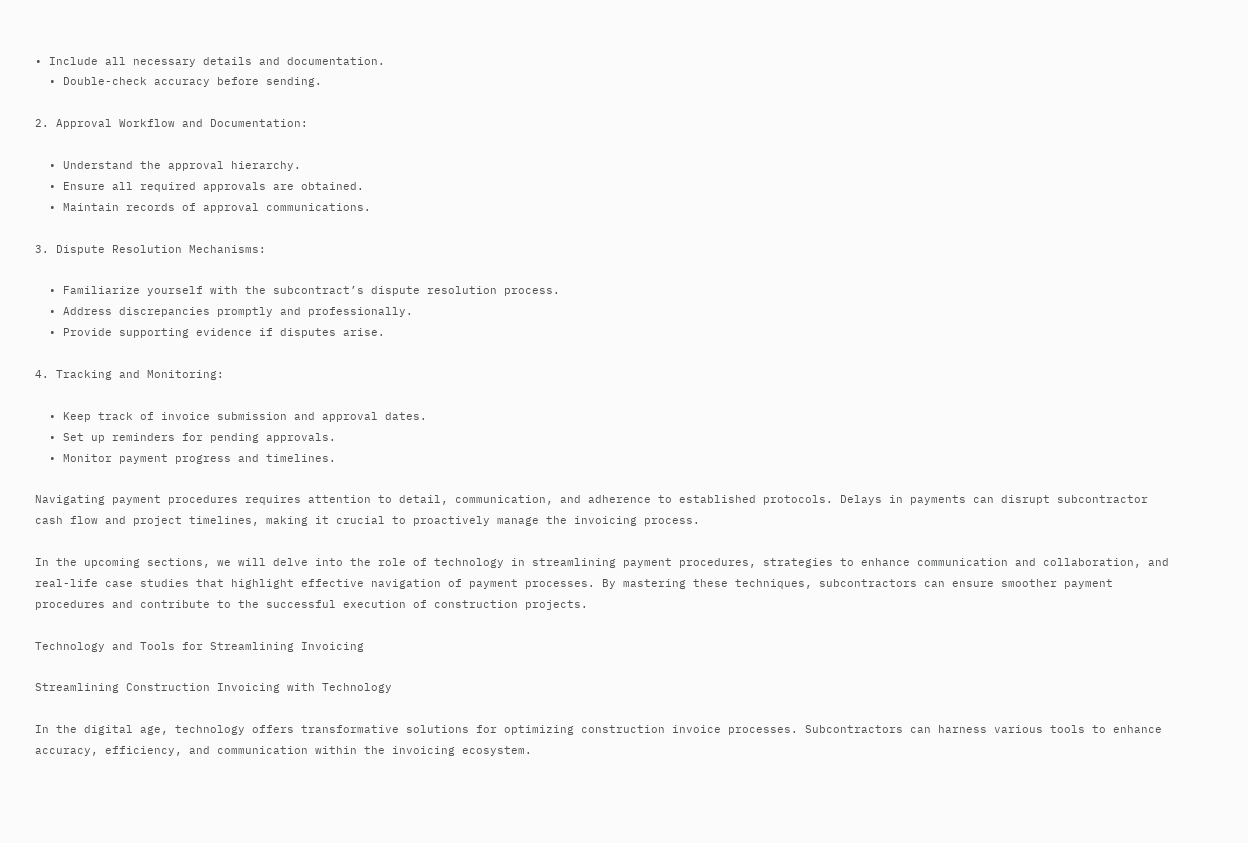• Include all necessary details and documentation.
  • Double-check accuracy before sending.

2. Approval Workflow and Documentation:

  • Understand the approval hierarchy.
  • Ensure all required approvals are obtained.
  • Maintain records of approval communications.

3. Dispute Resolution Mechanisms:

  • Familiarize yourself with the subcontract’s dispute resolution process.
  • Address discrepancies promptly and professionally.
  • Provide supporting evidence if disputes arise.

4. Tracking and Monitoring:

  • Keep track of invoice submission and approval dates.
  • Set up reminders for pending approvals.
  • Monitor payment progress and timelines.

Navigating payment procedures requires attention to detail, communication, and adherence to established protocols. Delays in payments can disrupt subcontractor cash flow and project timelines, making it crucial to proactively manage the invoicing process.

In the upcoming sections, we will delve into the role of technology in streamlining payment procedures, strategies to enhance communication and collaboration, and real-life case studies that highlight effective navigation of payment processes. By mastering these techniques, subcontractors can ensure smoother payment procedures and contribute to the successful execution of construction projects.

Technology and Tools for Streamlining Invoicing

Streamlining Construction Invoicing with Technology

In the digital age, technology offers transformative solutions for optimizing construction invoice processes. Subcontractors can harness various tools to enhance accuracy, efficiency, and communication within the invoicing ecosystem.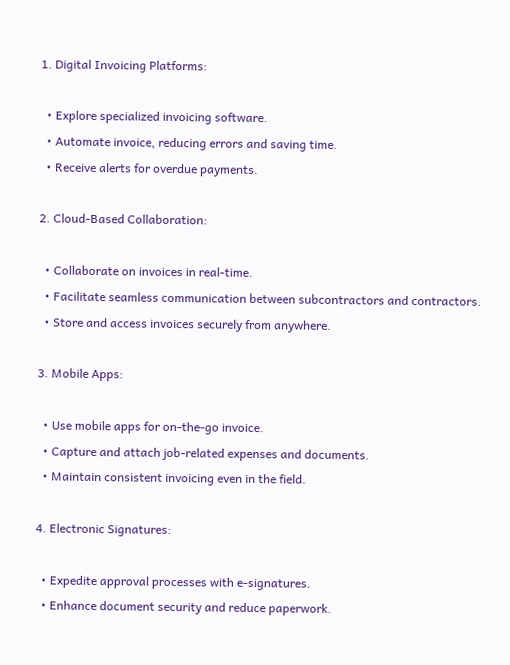1. Digital Invoicing Platforms:

  • Explore specialized invoicing software.
  • Automate invoice, reducing errors and saving time.
  • Receive alerts for overdue payments.

2. Cloud-Based Collaboration:

  • Collaborate on invoices in real-time.
  • Facilitate seamless communication between subcontractors and contractors.
  • Store and access invoices securely from anywhere.

3. Mobile Apps:

  • Use mobile apps for on-the-go invoice.
  • Capture and attach job-related expenses and documents.
  • Maintain consistent invoicing even in the field.

4. Electronic Signatures:

  • Expedite approval processes with e-signatures.
  • Enhance document security and reduce paperwork.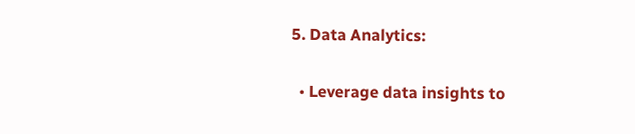5. Data Analytics:

  • Leverage data insights to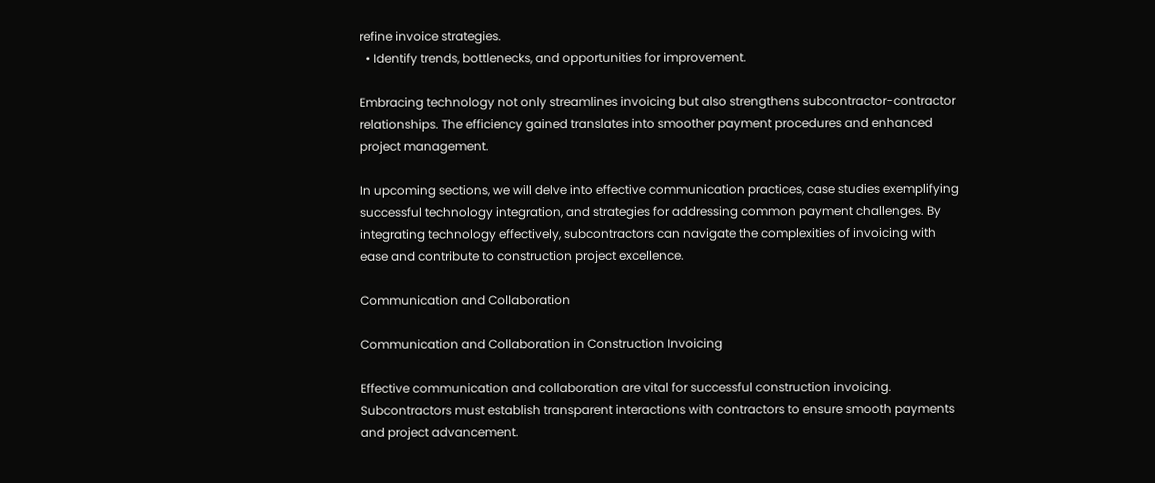refine invoice strategies.
  • Identify trends, bottlenecks, and opportunities for improvement.

Embracing technology not only streamlines invoicing but also strengthens subcontractor-contractor relationships. The efficiency gained translates into smoother payment procedures and enhanced project management.

In upcoming sections, we will delve into effective communication practices, case studies exemplifying successful technology integration, and strategies for addressing common payment challenges. By integrating technology effectively, subcontractors can navigate the complexities of invoicing with ease and contribute to construction project excellence.

Communication and Collaboration

Communication and Collaboration in Construction Invoicing

Effective communication and collaboration are vital for successful construction invoicing. Subcontractors must establish transparent interactions with contractors to ensure smooth payments and project advancement.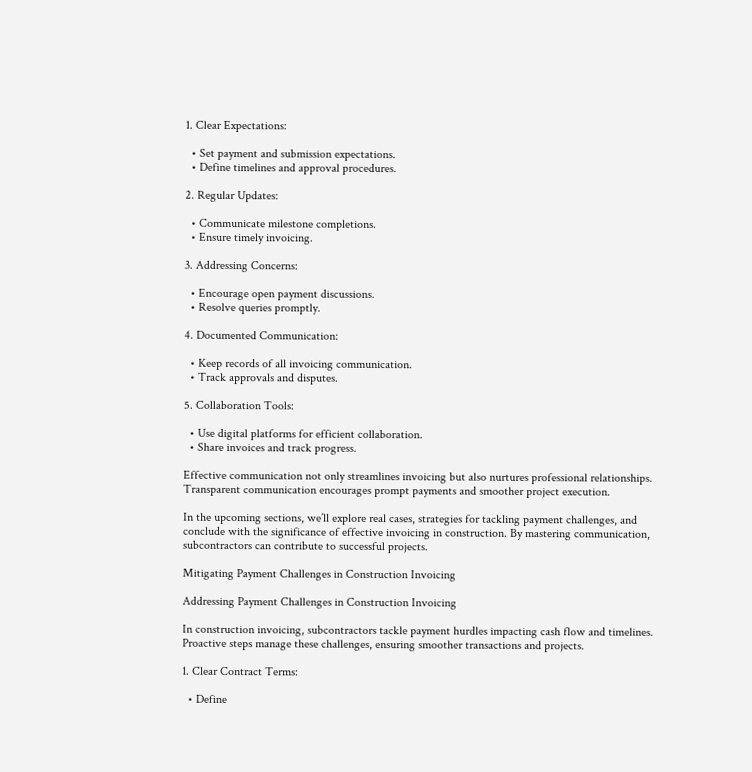1. Clear Expectations:

  • Set payment and submission expectations.
  • Define timelines and approval procedures.

2. Regular Updates:

  • Communicate milestone completions.
  • Ensure timely invoicing.

3. Addressing Concerns:

  • Encourage open payment discussions.
  • Resolve queries promptly.

4. Documented Communication:

  • Keep records of all invoicing communication.
  • Track approvals and disputes.

5. Collaboration Tools:

  • Use digital platforms for efficient collaboration.
  • Share invoices and track progress.

Effective communication not only streamlines invoicing but also nurtures professional relationships. Transparent communication encourages prompt payments and smoother project execution.

In the upcoming sections, we’ll explore real cases, strategies for tackling payment challenges, and conclude with the significance of effective invoicing in construction. By mastering communication, subcontractors can contribute to successful projects.

Mitigating Payment Challenges in Construction Invoicing

Addressing Payment Challenges in Construction Invoicing

In construction invoicing, subcontractors tackle payment hurdles impacting cash flow and timelines. Proactive steps manage these challenges, ensuring smoother transactions and projects.

1. Clear Contract Terms:

  • Define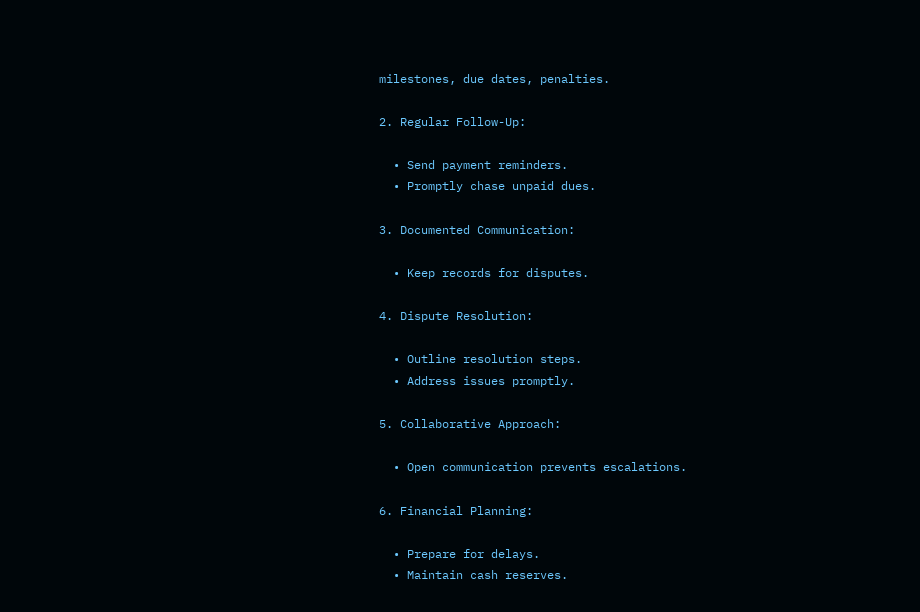milestones, due dates, penalties.

2. Regular Follow-Up:

  • Send payment reminders.
  • Promptly chase unpaid dues.

3. Documented Communication:

  • Keep records for disputes.

4. Dispute Resolution:

  • Outline resolution steps.
  • Address issues promptly.

5. Collaborative Approach:

  • Open communication prevents escalations.

6. Financial Planning:

  • Prepare for delays.
  • Maintain cash reserves.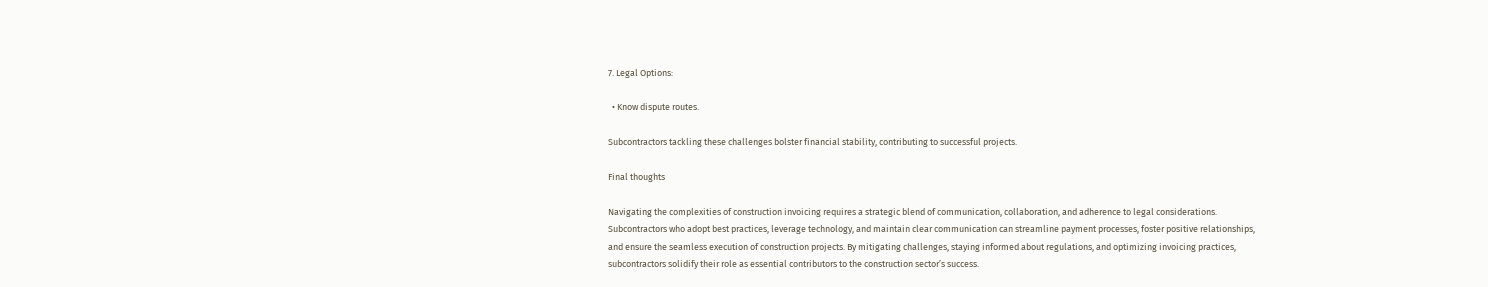7. Legal Options:

  • Know dispute routes.

Subcontractors tackling these challenges bolster financial stability, contributing to successful projects.

Final thoughts

Navigating the complexities of construction invoicing requires a strategic blend of communication, collaboration, and adherence to legal considerations. Subcontractors who adopt best practices, leverage technology, and maintain clear communication can streamline payment processes, foster positive relationships, and ensure the seamless execution of construction projects. By mitigating challenges, staying informed about regulations, and optimizing invoicing practices, subcontractors solidify their role as essential contributors to the construction sector’s success.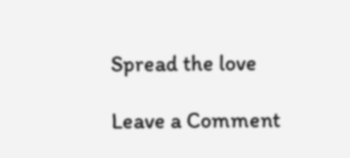Spread the love

Leave a Comment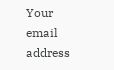Your email address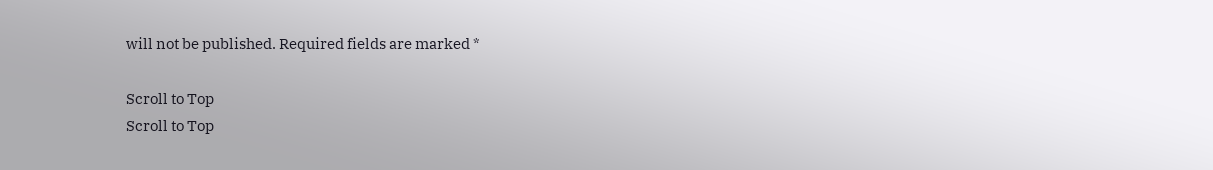will not be published. Required fields are marked *

Scroll to Top
Scroll to Top